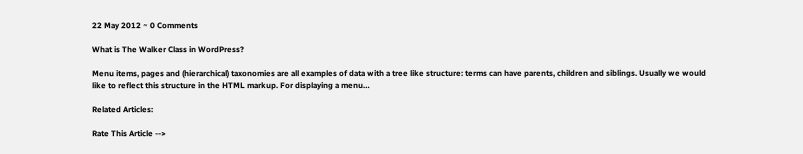22 May 2012 ~ 0 Comments

What is The Walker Class in WordPress?

Menu items, pages and (hierarchical) taxonomies are all examples of data with a tree like structure: terms can have parents, children and siblings. Usually we would like to reflect this structure in the HTML markup. For displaying a menu…

Related Articles:

Rate This Article -->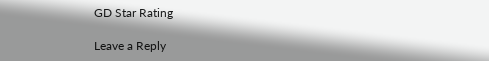GD Star Rating

Leave a Reply